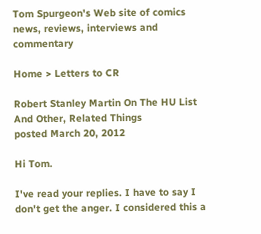Tom Spurgeon's Web site of comics news, reviews, interviews and commentary

Home > Letters to CR

Robert Stanley Martin On The HU List And Other, Related Things
posted March 20, 2012

Hi Tom.

I've read your replies. I have to say I don't get the anger. I considered this a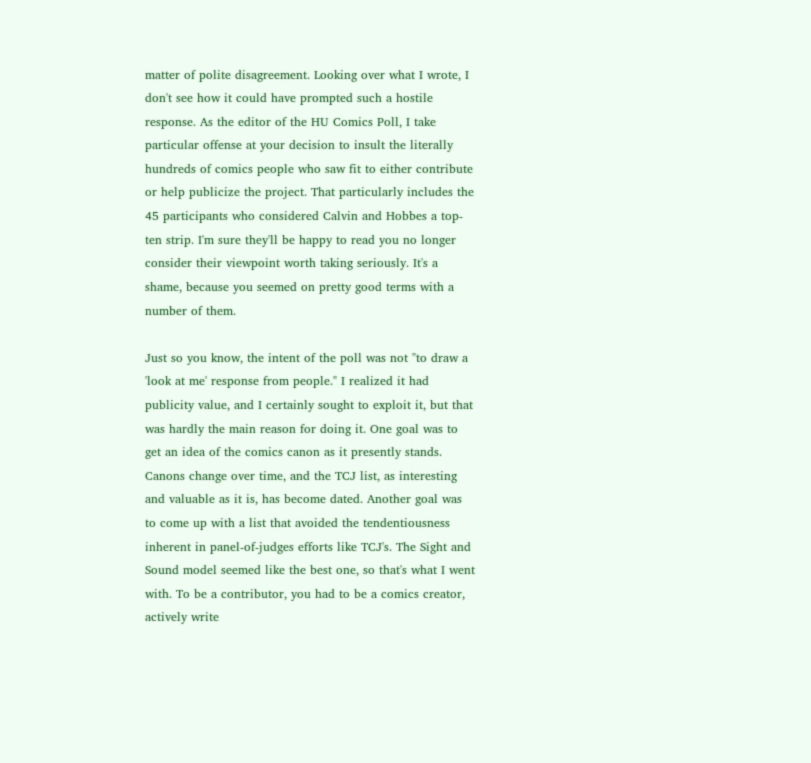matter of polite disagreement. Looking over what I wrote, I don't see how it could have prompted such a hostile response. As the editor of the HU Comics Poll, I take particular offense at your decision to insult the literally hundreds of comics people who saw fit to either contribute or help publicize the project. That particularly includes the 45 participants who considered Calvin and Hobbes a top-ten strip. I'm sure they'll be happy to read you no longer consider their viewpoint worth taking seriously. It's a shame, because you seemed on pretty good terms with a number of them.

Just so you know, the intent of the poll was not "to draw a 'look at me' response from people." I realized it had publicity value, and I certainly sought to exploit it, but that was hardly the main reason for doing it. One goal was to get an idea of the comics canon as it presently stands. Canons change over time, and the TCJ list, as interesting and valuable as it is, has become dated. Another goal was to come up with a list that avoided the tendentiousness inherent in panel-of-judges efforts like TCJ's. The Sight and Sound model seemed like the best one, so that's what I went with. To be a contributor, you had to be a comics creator, actively write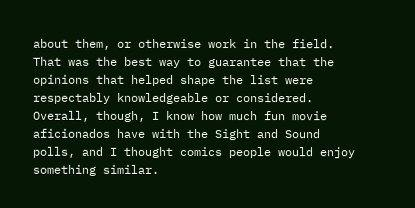about them, or otherwise work in the field. That was the best way to guarantee that the opinions that helped shape the list were respectably knowledgeable or considered. Overall, though, I know how much fun movie aficionados have with the Sight and Sound polls, and I thought comics people would enjoy something similar.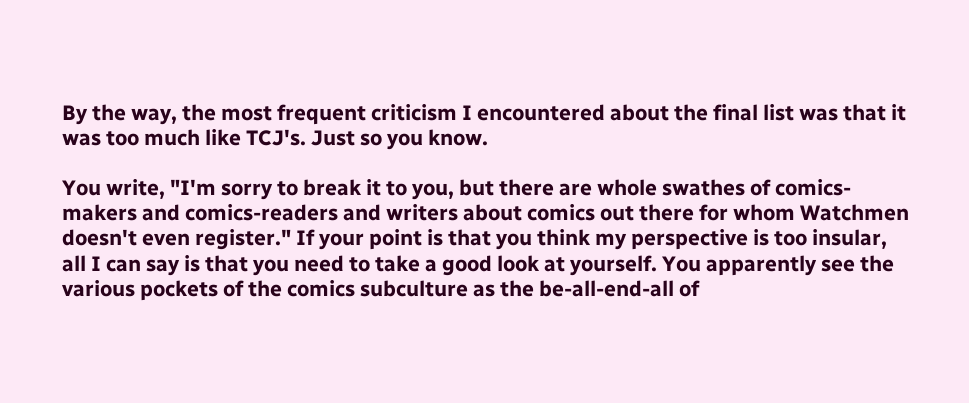By the way, the most frequent criticism I encountered about the final list was that it was too much like TCJ's. Just so you know.

You write, "I'm sorry to break it to you, but there are whole swathes of comics-makers and comics-readers and writers about comics out there for whom Watchmen doesn't even register." If your point is that you think my perspective is too insular, all I can say is that you need to take a good look at yourself. You apparently see the various pockets of the comics subculture as the be-all-end-all of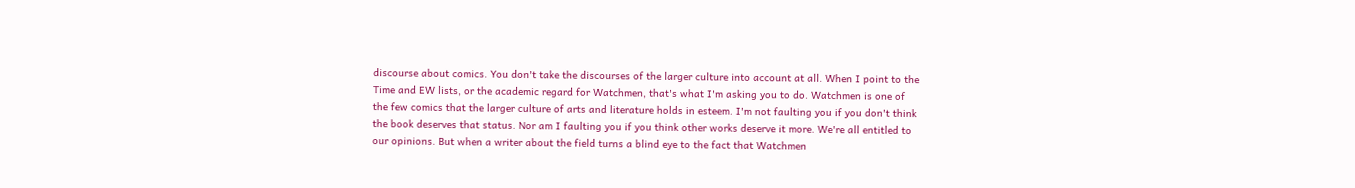discourse about comics. You don't take the discourses of the larger culture into account at all. When I point to the Time and EW lists, or the academic regard for Watchmen, that's what I'm asking you to do. Watchmen is one of the few comics that the larger culture of arts and literature holds in esteem. I'm not faulting you if you don't think the book deserves that status. Nor am I faulting you if you think other works deserve it more. We're all entitled to our opinions. But when a writer about the field turns a blind eye to the fact that Watchmen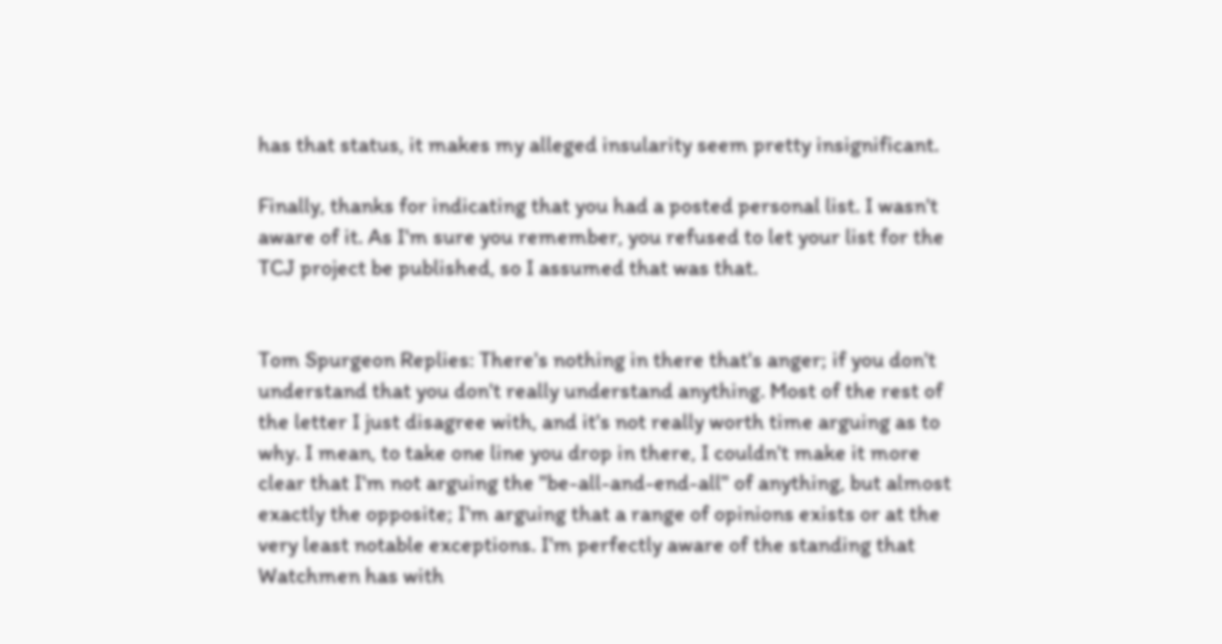has that status, it makes my alleged insularity seem pretty insignificant.

Finally, thanks for indicating that you had a posted personal list. I wasn't aware of it. As I'm sure you remember, you refused to let your list for the TCJ project be published, so I assumed that was that.


Tom Spurgeon Replies: There's nothing in there that's anger; if you don't understand that you don't really understand anything. Most of the rest of the letter I just disagree with, and it's not really worth time arguing as to why. I mean, to take one line you drop in there, I couldn't make it more clear that I'm not arguing the "be-all-and-end-all" of anything, but almost exactly the opposite; I'm arguing that a range of opinions exists or at the very least notable exceptions. I'm perfectly aware of the standing that Watchmen has with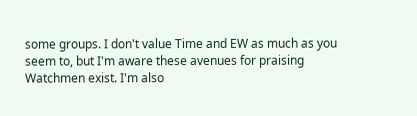some groups. I don't value Time and EW as much as you seem to, but I'm aware these avenues for praising Watchmen exist. I'm also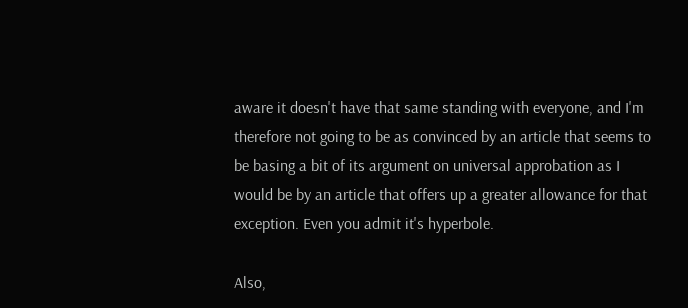aware it doesn't have that same standing with everyone, and I'm therefore not going to be as convinced by an article that seems to be basing a bit of its argument on universal approbation as I would be by an article that offers up a greater allowance for that exception. Even you admit it's hyperbole.

Also,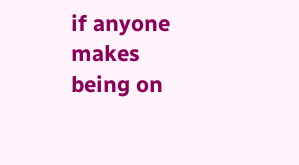if anyone makes being on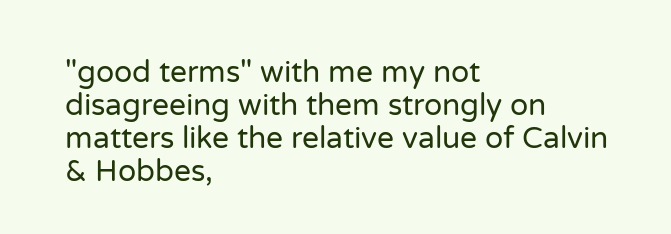"good terms" with me my not disagreeing with them strongly on matters like the relative value of Calvin & Hobbes,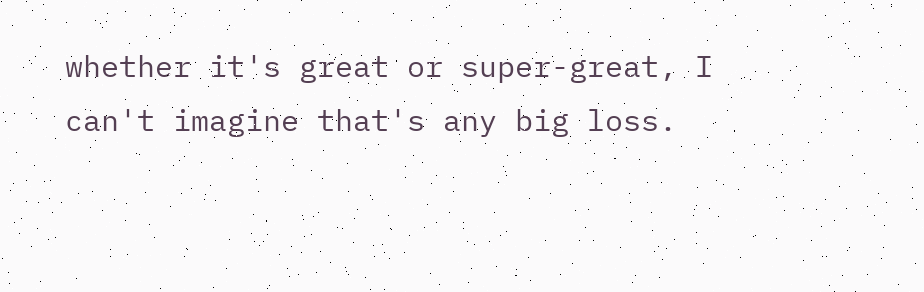whether it's great or super-great, I can't imagine that's any big loss.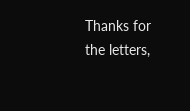Thanks for the letters,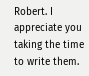Robert. I appreciate you taking the time to write them.